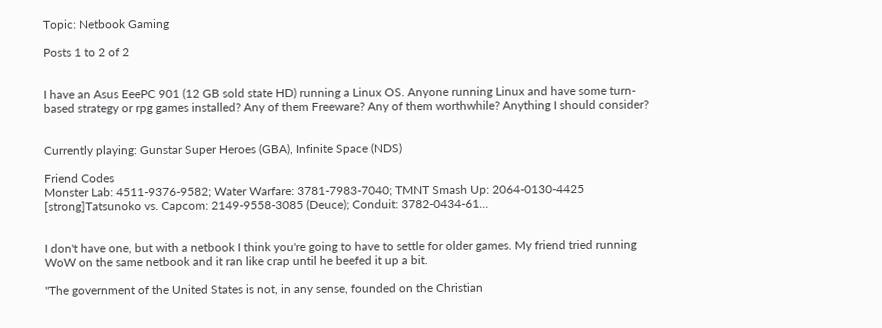Topic: Netbook Gaming

Posts 1 to 2 of 2


I have an Asus EeePC 901 (12 GB sold state HD) running a Linux OS. Anyone running Linux and have some turn-based strategy or rpg games installed? Any of them Freeware? Any of them worthwhile? Anything I should consider?


Currently playing: Gunstar Super Heroes (GBA), Infinite Space (NDS)

Friend Codes
Monster Lab: 4511-9376-9582; Water Warfare: 3781-7983-7040; TMNT Smash Up: 2064-0130-4425
[strong]Tatsunoko vs. Capcom: 2149-9558-3085 (Deuce); Conduit: 3782-0434-61...


I don't have one, but with a netbook I think you're going to have to settle for older games. My friend tried running WoW on the same netbook and it ran like crap until he beefed it up a bit.

"The government of the United States is not, in any sense, founded on the Christian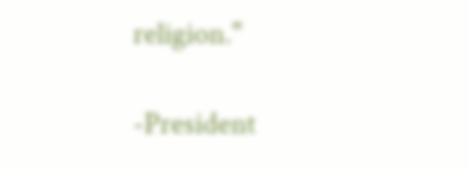religion."

-President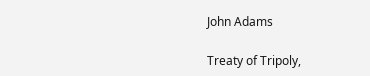John Adams

Treaty of Tripoly,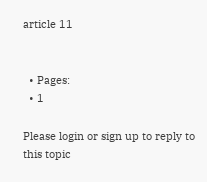article 11


  • Pages:
  • 1

Please login or sign up to reply to this topic